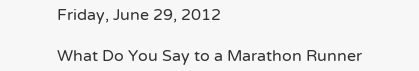Friday, June 29, 2012

What Do You Say to a Marathon Runner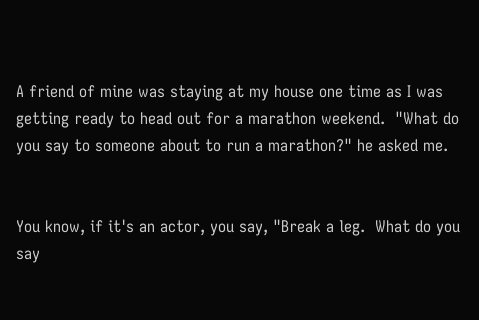A friend of mine was staying at my house one time as I was getting ready to head out for a marathon weekend.  "What do you say to someone about to run a marathon?" he asked me.


You know, if it's an actor, you say, "Break a leg.  What do you say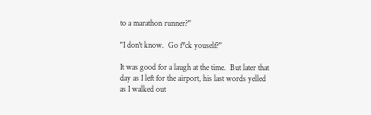to a marathon runner?"

"I don't know.  Go f*ck youself?"

It was good for a laugh at the time.  But later that day as I left for the airport, his last words yelled as I walked out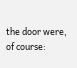the door were, of course: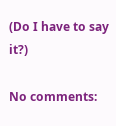(Do I have to say it?)

No comments: